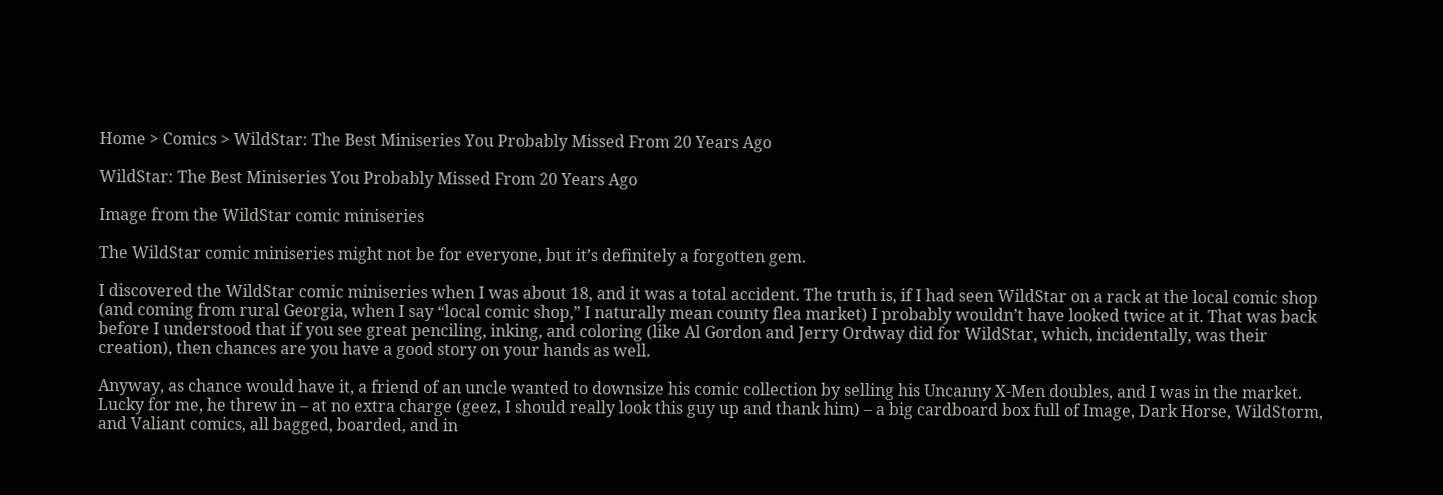Home > Comics > WildStar: The Best Miniseries You Probably Missed From 20 Years Ago

WildStar: The Best Miniseries You Probably Missed From 20 Years Ago

Image from the WildStar comic miniseries

The WildStar comic miniseries might not be for everyone, but it’s definitely a forgotten gem.

I discovered the WildStar comic miniseries when I was about 18, and it was a total accident. The truth is, if I had seen WildStar on a rack at the local comic shop (and coming from rural Georgia, when I say “local comic shop,” I naturally mean county flea market) I probably wouldn’t have looked twice at it. That was back before I understood that if you see great penciling, inking, and coloring (like Al Gordon and Jerry Ordway did for WildStar, which, incidentally, was their creation), then chances are you have a good story on your hands as well.

Anyway, as chance would have it, a friend of an uncle wanted to downsize his comic collection by selling his Uncanny X-Men doubles, and I was in the market. Lucky for me, he threw in – at no extra charge (geez, I should really look this guy up and thank him) – a big cardboard box full of Image, Dark Horse, WildStorm, and Valiant comics, all bagged, boarded, and in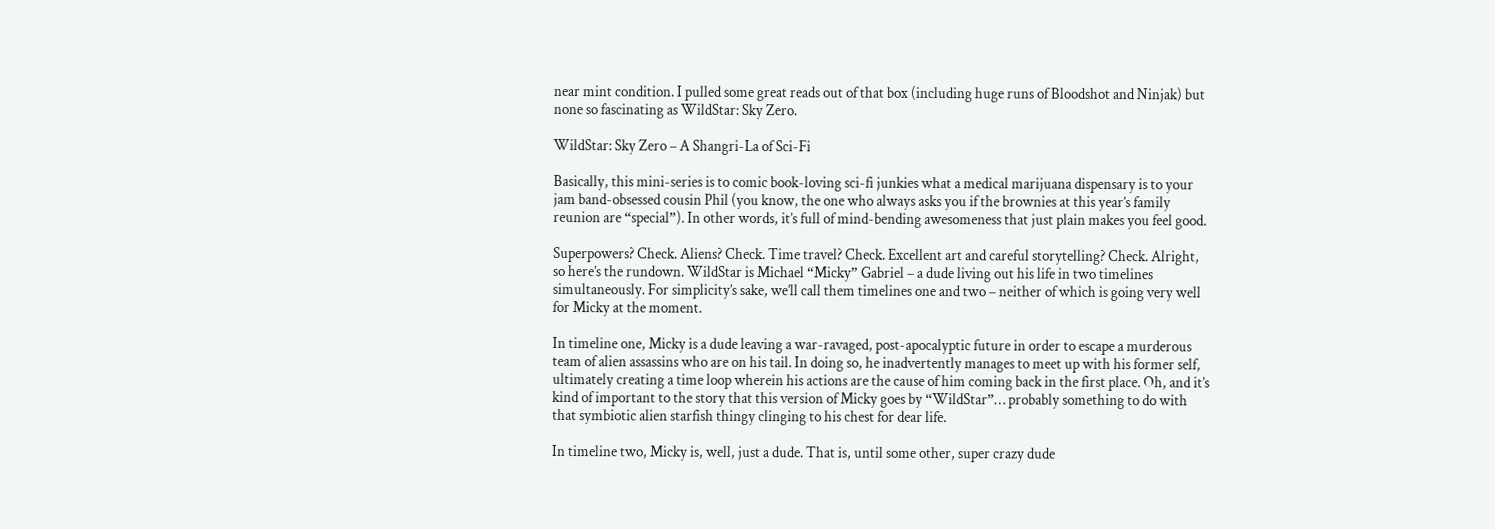near mint condition. I pulled some great reads out of that box (including huge runs of Bloodshot and Ninjak) but none so fascinating as WildStar: Sky Zero.

WildStar: Sky Zero – A Shangri-La of Sci-Fi

Basically, this mini-series is to comic book-loving sci-fi junkies what a medical marijuana dispensary is to your jam band-obsessed cousin Phil (you know, the one who always asks you if the brownies at this year’s family reunion are “special”). In other words, it’s full of mind-bending awesomeness that just plain makes you feel good.

Superpowers? Check. Aliens? Check. Time travel? Check. Excellent art and careful storytelling? Check. Alright, so here’s the rundown. WildStar is Michael “Micky” Gabriel – a dude living out his life in two timelines simultaneously. For simplicity’s sake, we’ll call them timelines one and two – neither of which is going very well for Micky at the moment.

In timeline one, Micky is a dude leaving a war-ravaged, post-apocalyptic future in order to escape a murderous team of alien assassins who are on his tail. In doing so, he inadvertently manages to meet up with his former self, ultimately creating a time loop wherein his actions are the cause of him coming back in the first place. Oh, and it’s kind of important to the story that this version of Micky goes by “WildStar”… probably something to do with that symbiotic alien starfish thingy clinging to his chest for dear life.

In timeline two, Micky is, well, just a dude. That is, until some other, super crazy dude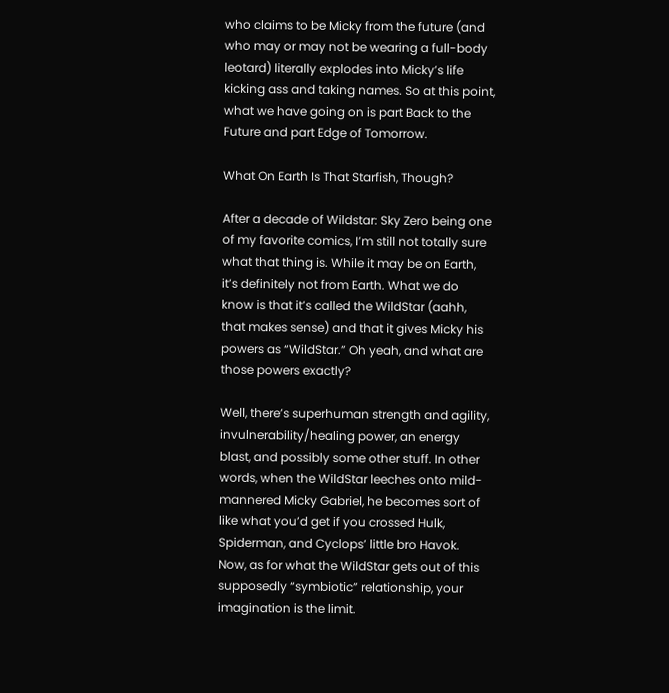who claims to be Micky from the future (and who may or may not be wearing a full-body leotard) literally explodes into Micky’s life kicking ass and taking names. So at this point, what we have going on is part Back to the Future and part Edge of Tomorrow.

What On Earth Is That Starfish, Though?

After a decade of Wildstar: Sky Zero being one of my favorite comics, I’m still not totally sure what that thing is. While it may be on Earth, it’s definitely not from Earth. What we do know is that it’s called the WildStar (aahh, that makes sense) and that it gives Micky his powers as “WildStar.” Oh yeah, and what are those powers exactly?

Well, there’s superhuman strength and agility, invulnerability/healing power, an energy blast, and possibly some other stuff. In other words, when the WildStar leeches onto mild-mannered Micky Gabriel, he becomes sort of like what you’d get if you crossed Hulk, Spiderman, and Cyclops’ little bro Havok. Now, as for what the WildStar gets out of this supposedly “symbiotic” relationship, your imagination is the limit.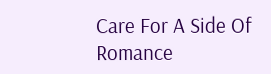Care For A Side Of Romance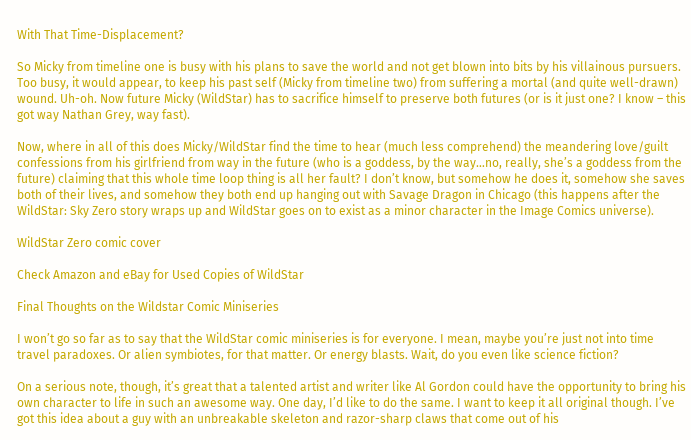With That Time-Displacement?

So Micky from timeline one is busy with his plans to save the world and not get blown into bits by his villainous pursuers. Too busy, it would appear, to keep his past self (Micky from timeline two) from suffering a mortal (and quite well-drawn) wound. Uh-oh. Now future Micky (WildStar) has to sacrifice himself to preserve both futures (or is it just one? I know – this got way Nathan Grey, way fast).

Now, where in all of this does Micky/WildStar find the time to hear (much less comprehend) the meandering love/guilt confessions from his girlfriend from way in the future (who is a goddess, by the way…no, really, she’s a goddess from the future) claiming that this whole time loop thing is all her fault? I don’t know, but somehow he does it, somehow she saves both of their lives, and somehow they both end up hanging out with Savage Dragon in Chicago (this happens after the WildStar: Sky Zero story wraps up and WildStar goes on to exist as a minor character in the Image Comics universe).

WildStar Zero comic cover

Check Amazon and eBay for Used Copies of WildStar

Final Thoughts on the Wildstar Comic Miniseries

I won’t go so far as to say that the WildStar comic miniseries is for everyone. I mean, maybe you’re just not into time travel paradoxes. Or alien symbiotes, for that matter. Or energy blasts. Wait, do you even like science fiction?

On a serious note, though, it’s great that a talented artist and writer like Al Gordon could have the opportunity to bring his own character to life in such an awesome way. One day, I’d like to do the same. I want to keep it all original though. I’ve got this idea about a guy with an unbreakable skeleton and razor-sharp claws that come out of his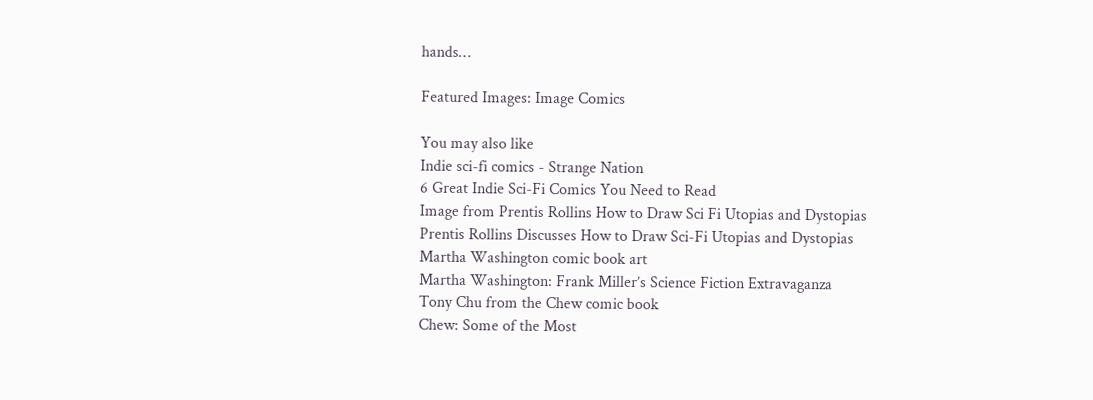hands…

Featured Images: Image Comics

You may also like
Indie sci-fi comics - Strange Nation
6 Great Indie Sci-Fi Comics You Need to Read
Image from Prentis Rollins How to Draw Sci Fi Utopias and Dystopias
Prentis Rollins Discusses How to Draw Sci-Fi Utopias and Dystopias
Martha Washington comic book art
Martha Washington: Frank Miller’s Science Fiction Extravaganza
Tony Chu from the Chew comic book
Chew: Some of the Most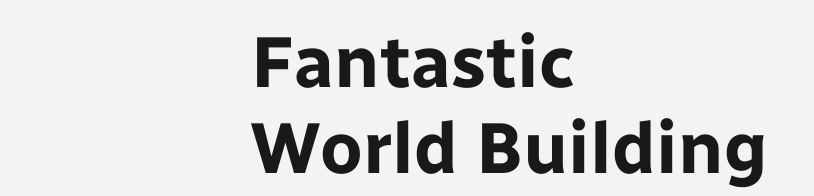Fantastic World Building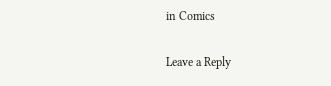in Comics

Leave a Reply